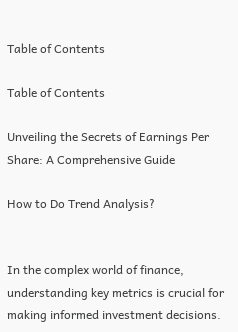Table of Contents

Table of Contents

Unveiling the Secrets of Earnings Per Share: A Comprehensive Guide

How to Do Trend Analysis?


In the complex world of finance, understanding key metrics is crucial for making informed investment decisions.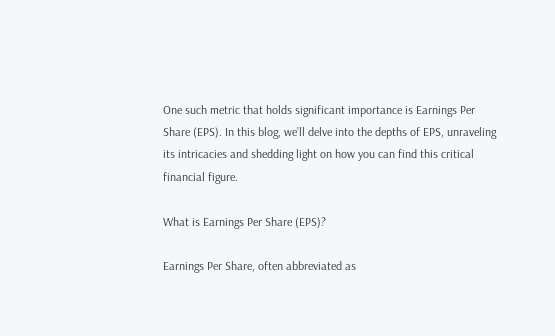One such metric that holds significant importance is Earnings Per Share (EPS). In this blog, we’ll delve into the depths of EPS, unraveling its intricacies and shedding light on how you can find this critical financial figure.

What is Earnings Per Share (EPS)?

Earnings Per Share, often abbreviated as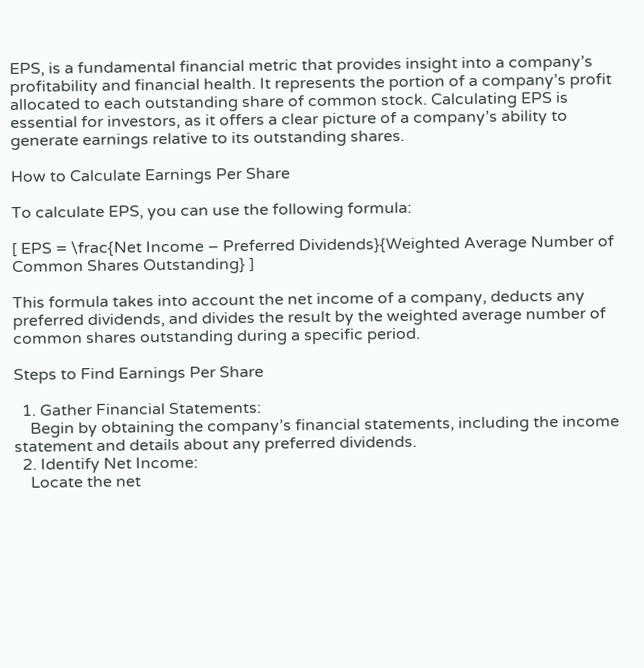EPS, is a fundamental financial metric that provides insight into a company’s profitability and financial health. It represents the portion of a company’s profit allocated to each outstanding share of common stock. Calculating EPS is essential for investors, as it offers a clear picture of a company’s ability to generate earnings relative to its outstanding shares.

How to Calculate Earnings Per Share

To calculate EPS, you can use the following formula:

[ EPS = \frac{Net Income – Preferred Dividends}{Weighted Average Number of Common Shares Outstanding} ]

This formula takes into account the net income of a company, deducts any preferred dividends, and divides the result by the weighted average number of common shares outstanding during a specific period.

Steps to Find Earnings Per Share

  1. Gather Financial Statements:
    Begin by obtaining the company’s financial statements, including the income statement and details about any preferred dividends.
  2. Identify Net Income:
    Locate the net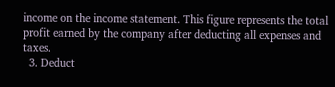income on the income statement. This figure represents the total profit earned by the company after deducting all expenses and taxes.
  3. Deduct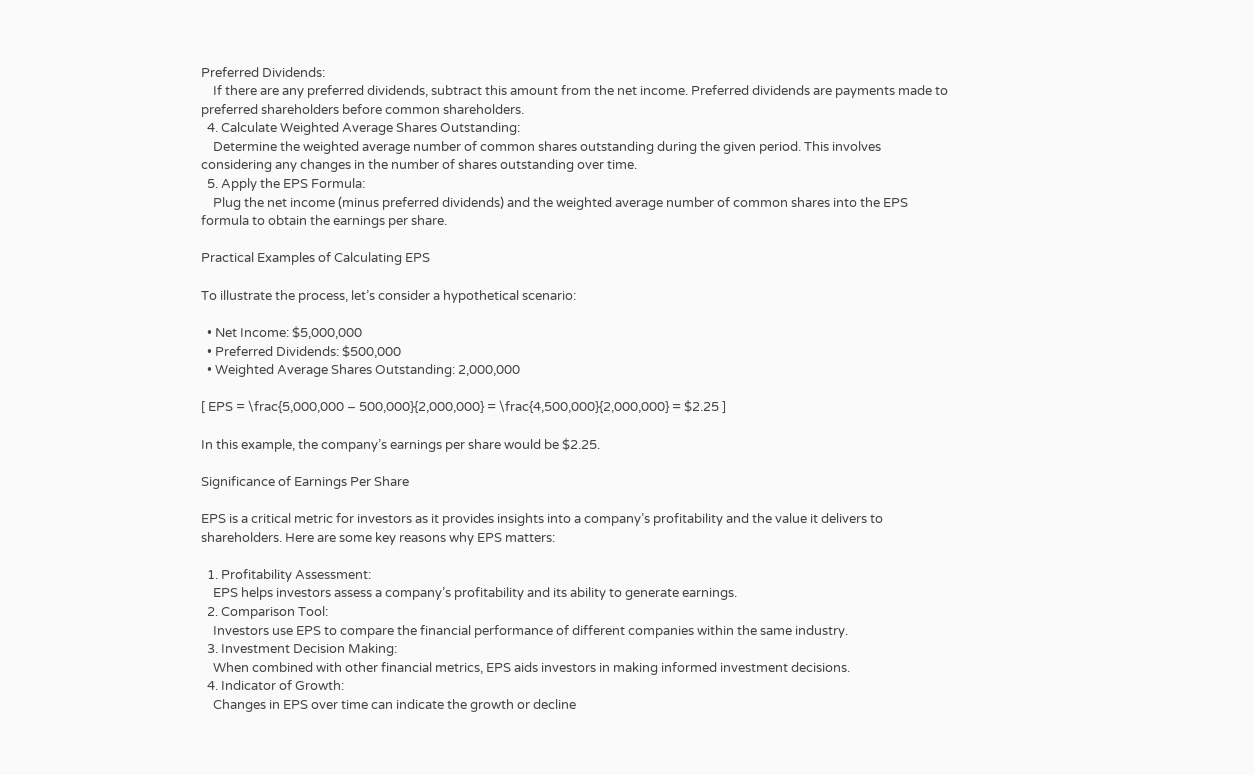Preferred Dividends:
    If there are any preferred dividends, subtract this amount from the net income. Preferred dividends are payments made to preferred shareholders before common shareholders.
  4. Calculate Weighted Average Shares Outstanding:
    Determine the weighted average number of common shares outstanding during the given period. This involves considering any changes in the number of shares outstanding over time.
  5. Apply the EPS Formula:
    Plug the net income (minus preferred dividends) and the weighted average number of common shares into the EPS formula to obtain the earnings per share.

Practical Examples of Calculating EPS

To illustrate the process, let’s consider a hypothetical scenario:

  • Net Income: $5,000,000
  • Preferred Dividends: $500,000
  • Weighted Average Shares Outstanding: 2,000,000

[ EPS = \frac{5,000,000 – 500,000}{2,000,000} = \frac{4,500,000}{2,000,000} = $2.25 ]

In this example, the company’s earnings per share would be $2.25.

Significance of Earnings Per Share

EPS is a critical metric for investors as it provides insights into a company’s profitability and the value it delivers to shareholders. Here are some key reasons why EPS matters:

  1. Profitability Assessment:
    EPS helps investors assess a company’s profitability and its ability to generate earnings.
  2. Comparison Tool:
    Investors use EPS to compare the financial performance of different companies within the same industry.
  3. Investment Decision Making:
    When combined with other financial metrics, EPS aids investors in making informed investment decisions.
  4. Indicator of Growth:
    Changes in EPS over time can indicate the growth or decline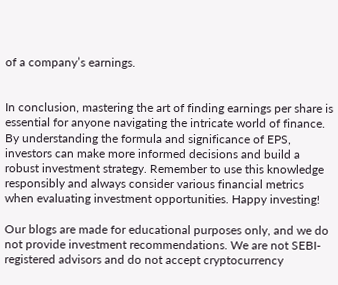of a company’s earnings.


In conclusion, mastering the art of finding earnings per share is essential for anyone navigating the intricate world of finance. By understanding the formula and significance of EPS, investors can make more informed decisions and build a robust investment strategy. Remember to use this knowledge responsibly and always consider various financial metrics when evaluating investment opportunities. Happy investing!

Our blogs are made for educational purposes only, and we do not provide investment recommendations. We are not SEBI-registered advisors and do not accept cryptocurrency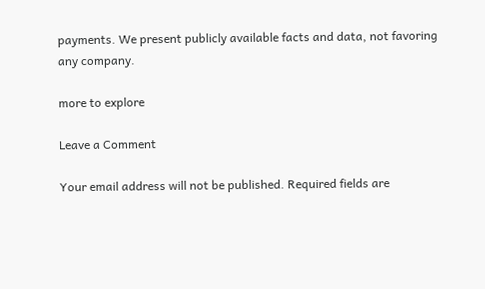payments. We present publicly available facts and data, not favoring any company.

more to explore

Leave a Comment

Your email address will not be published. Required fields are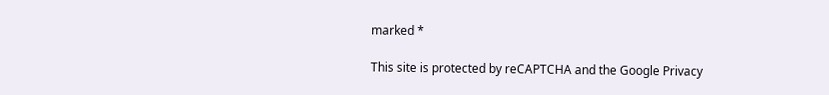marked *

This site is protected by reCAPTCHA and the Google Privacy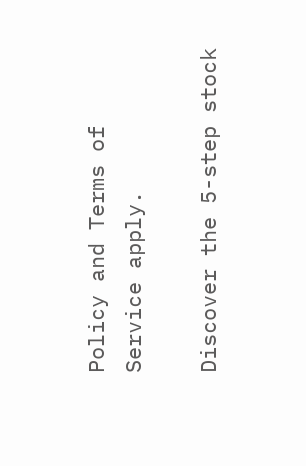Policy and Terms of Service apply.

Discover the 5-step stock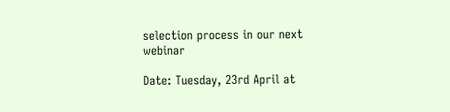selection process in our next webinar

Date: Tuesday, 23rd April at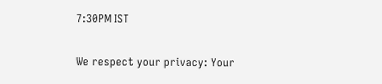7:30PM IST

We respect your privacy: Your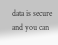data is secure and you can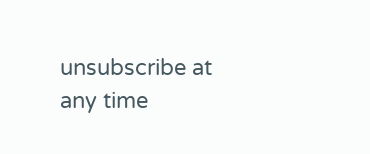unsubscribe at any time